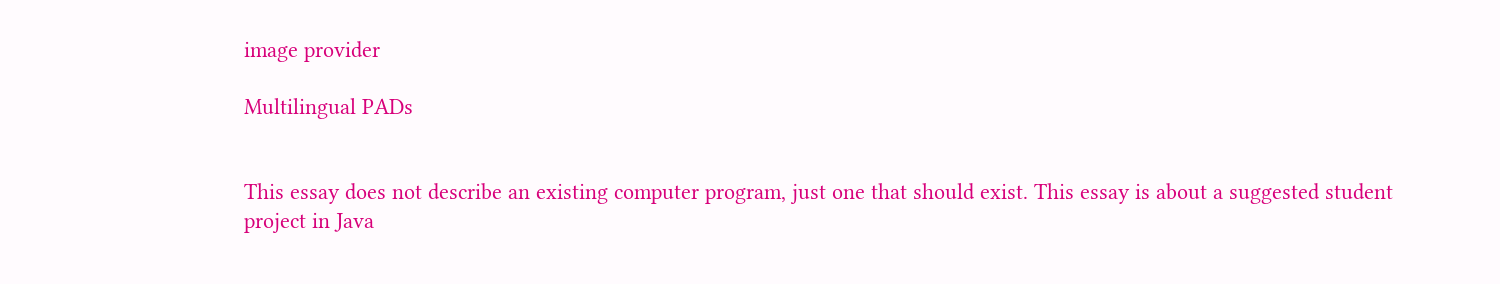image provider

Multilingual PADs


This essay does not describe an existing computer program, just one that should exist. This essay is about a suggested student project in Java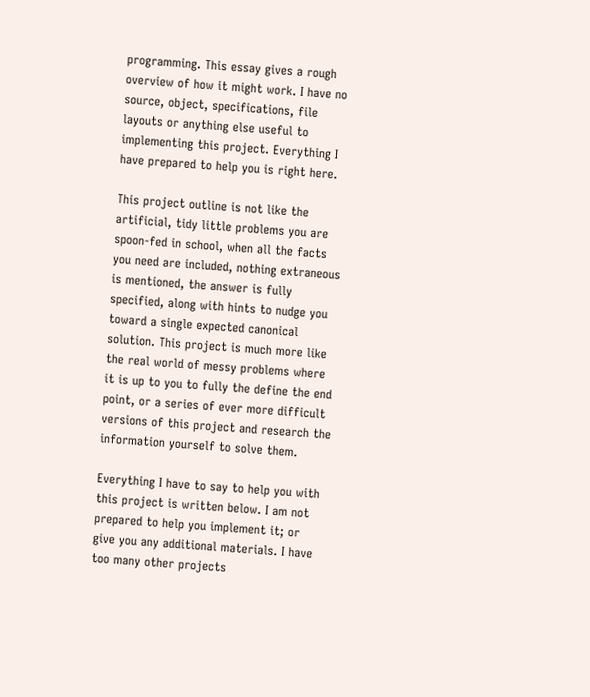programming. This essay gives a rough overview of how it might work. I have no source, object, specifications, file layouts or anything else useful to implementing this project. Everything I have prepared to help you is right here.

This project outline is not like the artificial, tidy little problems you are spoon-fed in school, when all the facts you need are included, nothing extraneous is mentioned, the answer is fully specified, along with hints to nudge you toward a single expected canonical solution. This project is much more like the real world of messy problems where it is up to you to fully the define the end point, or a series of ever more difficult versions of this project and research the information yourself to solve them.

Everything I have to say to help you with this project is written below. I am not prepared to help you implement it; or give you any additional materials. I have too many other projects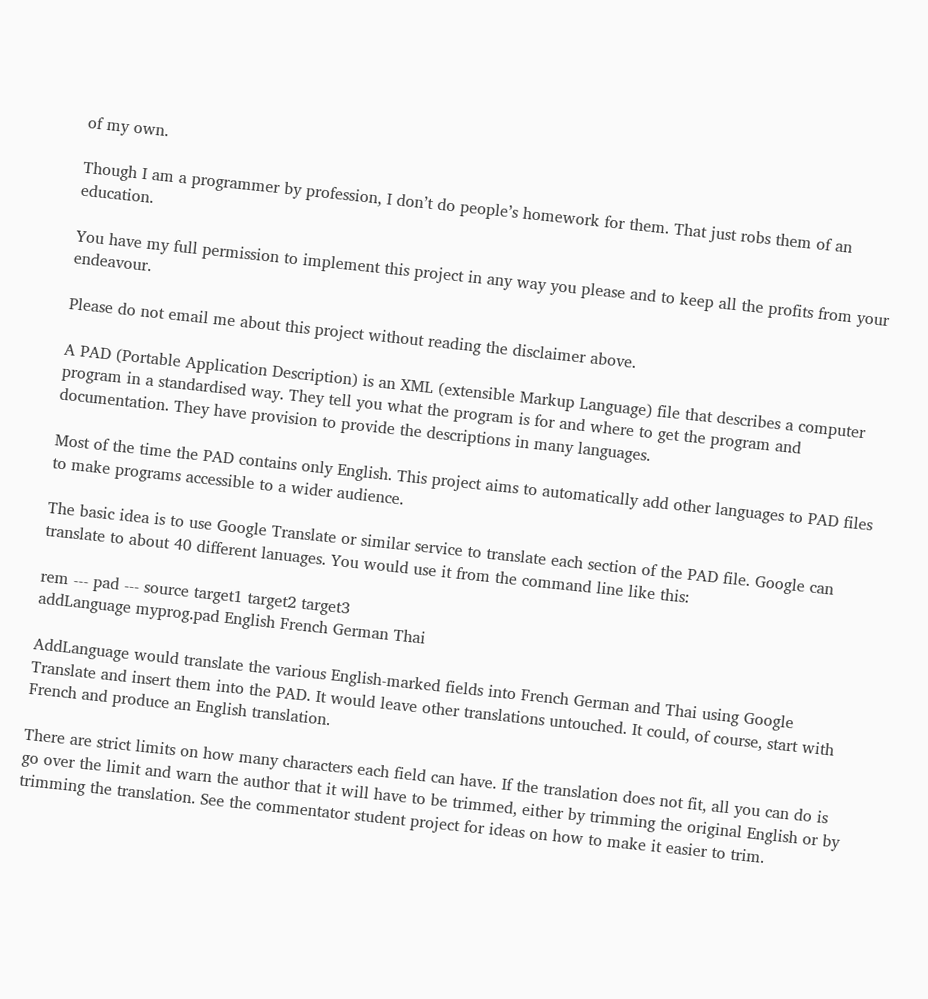of my own.

Though I am a programmer by profession, I don’t do people’s homework for them. That just robs them of an education.

You have my full permission to implement this project in any way you please and to keep all the profits from your endeavour.

Please do not email me about this project without reading the disclaimer above.

A PAD (Portable Application Description) is an XML (extensible Markup Language) file that describes a computer program in a standardised way. They tell you what the program is for and where to get the program and documentation. They have provision to provide the descriptions in many languages.

Most of the time the PAD contains only English. This project aims to automatically add other languages to PAD files to make programs accessible to a wider audience.

The basic idea is to use Google Translate or similar service to translate each section of the PAD file. Google can translate to about 40 different lanuages. You would use it from the command line like this:

rem --- pad --- source target1 target2 target3
addLanguage myprog.pad English French German Thai

AddLanguage would translate the various English-marked fields into French German and Thai using Google Translate and insert them into the PAD. It would leave other translations untouched. It could, of course, start with French and produce an English translation.

There are strict limits on how many characters each field can have. If the translation does not fit, all you can do is go over the limit and warn the author that it will have to be trimmed, either by trimming the original English or by trimming the translation. See the commentator student project for ideas on how to make it easier to trim.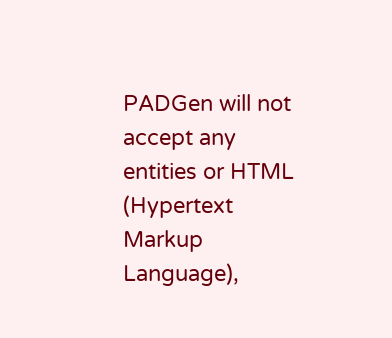PADGen will not accept any entities or HTML (Hypertext Markup Language),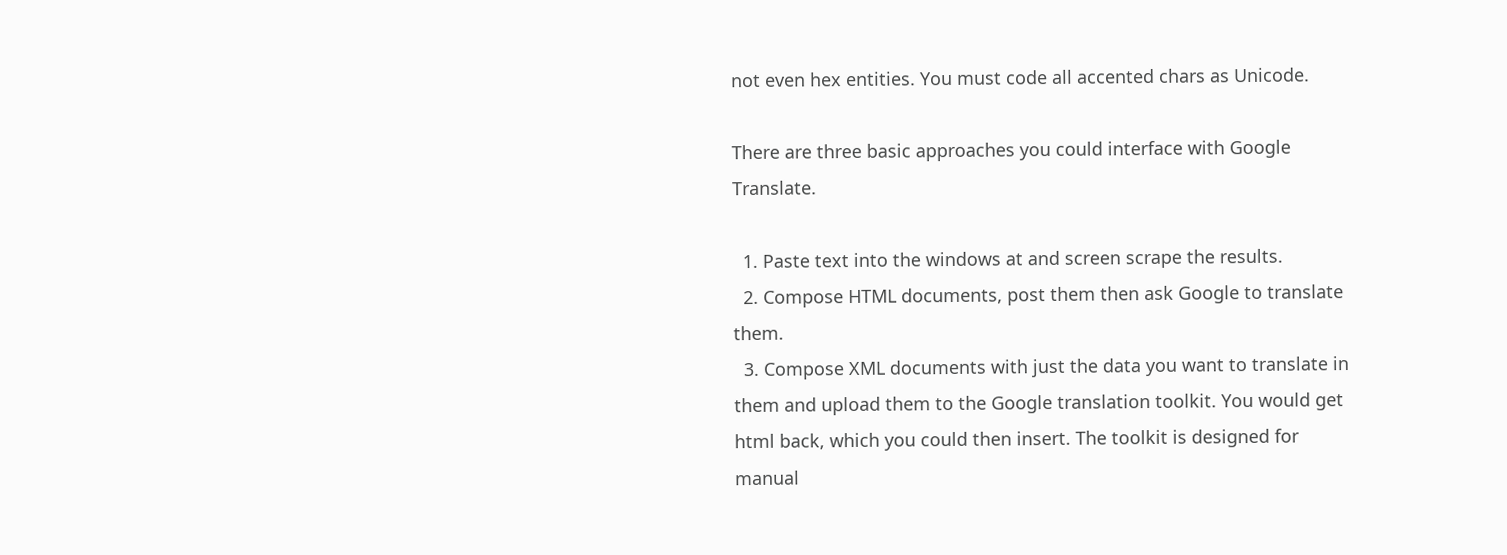not even hex entities. You must code all accented chars as Unicode.

There are three basic approaches you could interface with Google Translate.

  1. Paste text into the windows at and screen scrape the results.
  2. Compose HTML documents, post them then ask Google to translate them.
  3. Compose XML documents with just the data you want to translate in them and upload them to the Google translation toolkit. You would get html back, which you could then insert. The toolkit is designed for manual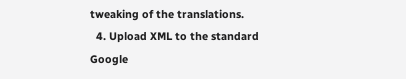tweaking of the translations.
  4. Upload XML to the standard Google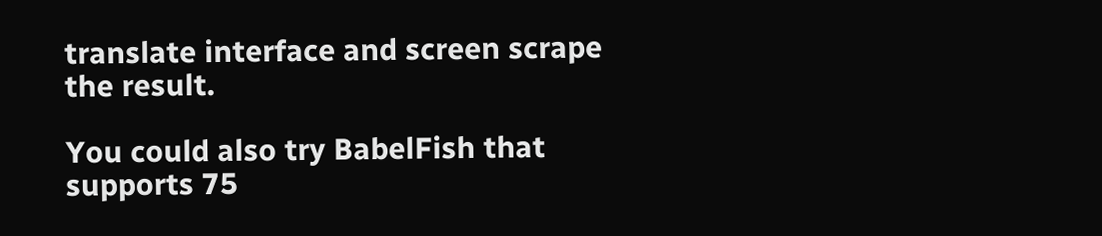translate interface and screen scrape the result.

You could also try BabelFish that supports 75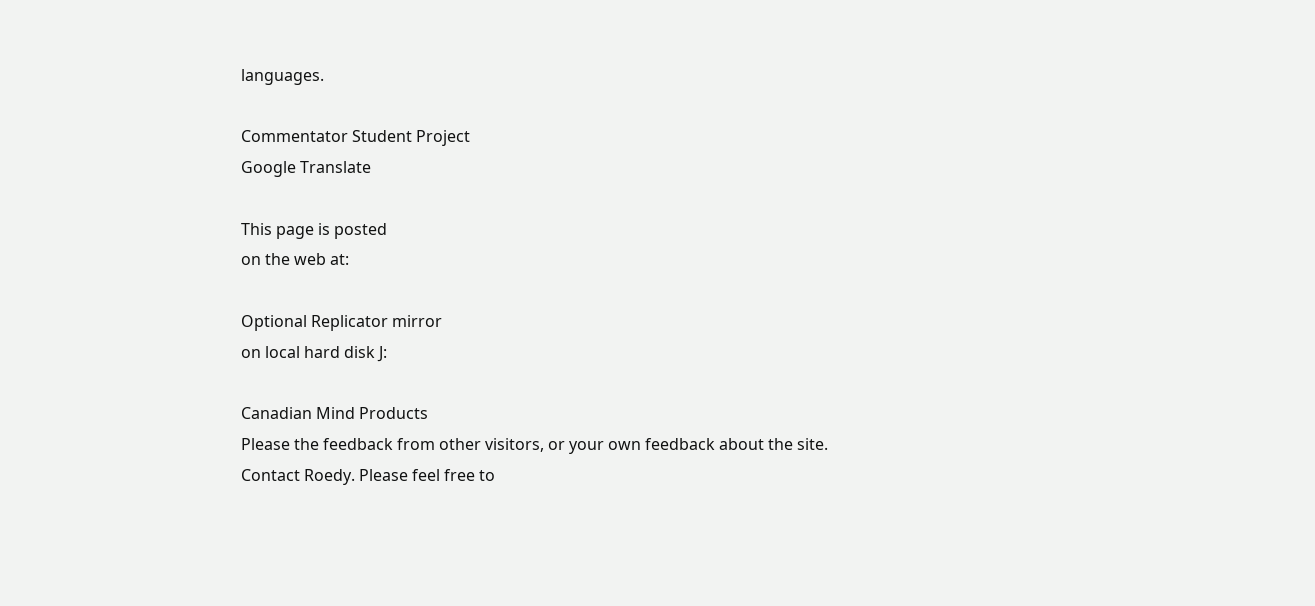languages.

Commentator Student Project
Google Translate

This page is posted
on the web at:

Optional Replicator mirror
on local hard disk J:

Canadian Mind Products
Please the feedback from other visitors, or your own feedback about the site.
Contact Roedy. Please feel free to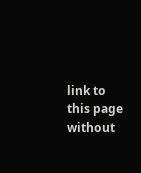link to this page without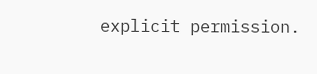explicit permission.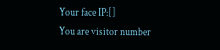Your face IP:[]
You are visitor number